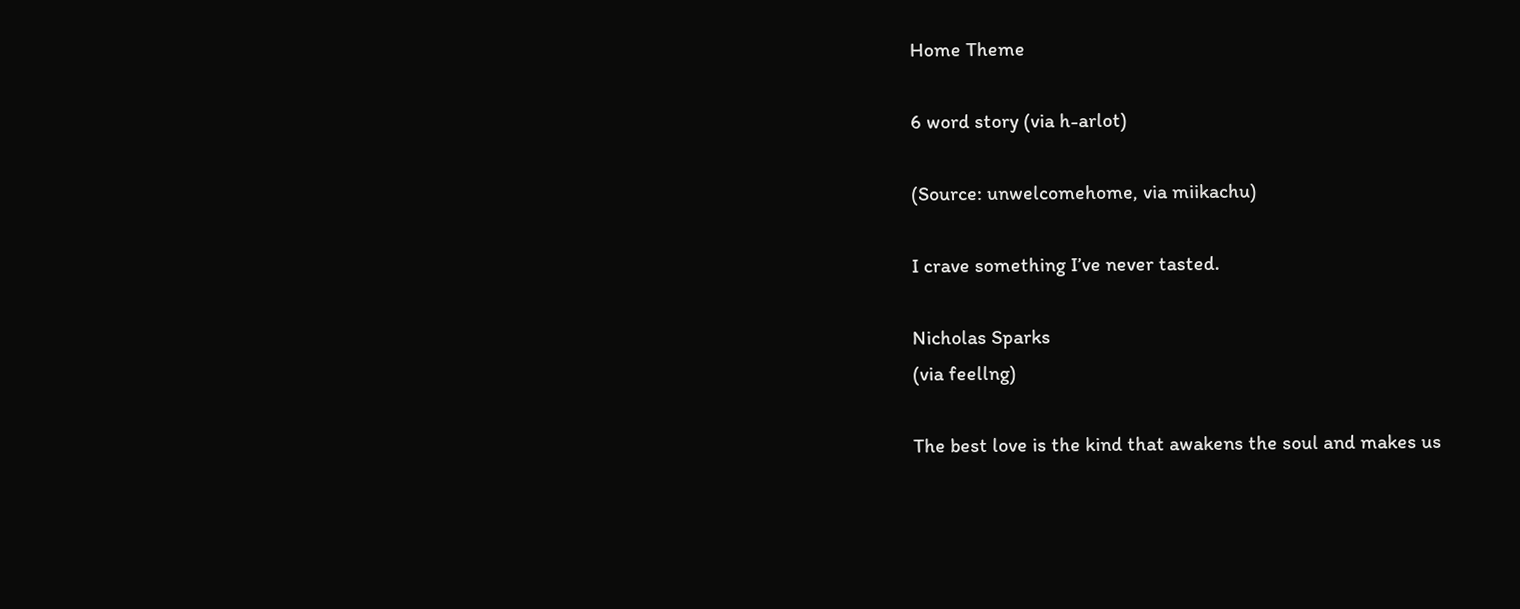Home Theme

6 word story (via h-arlot)

(Source: unwelcomehome, via miikachu)

I crave something I’ve never tasted.

Nicholas Sparks
(via feellng)

The best love is the kind that awakens the soul and makes us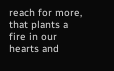reach for more, that plants a fire in our hearts and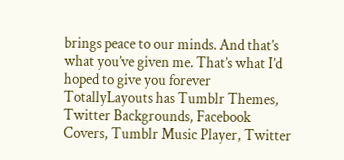brings peace to our minds. And that’s what you’ve given me. That’s what I’d hoped to give you forever
TotallyLayouts has Tumblr Themes, Twitter Backgrounds, Facebook Covers, Tumblr Music Player, Twitter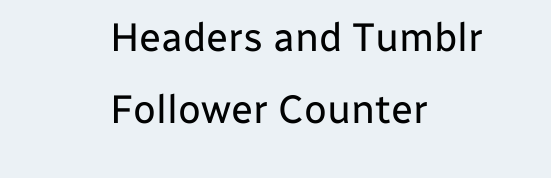Headers and Tumblr Follower Counter